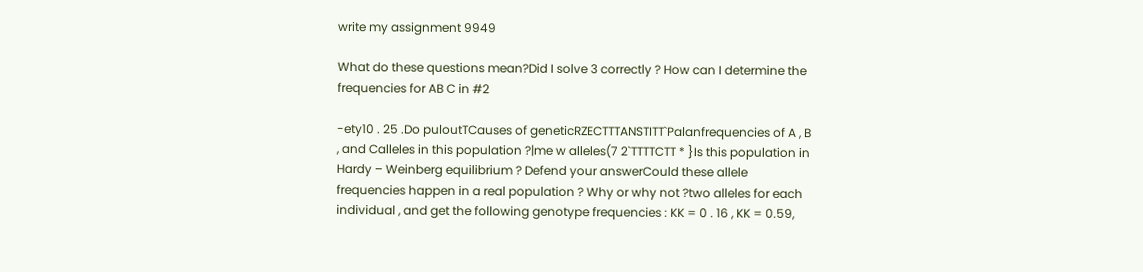write my assignment 9949

What do these questions mean?Did I solve 3 correctly ? How can I determine the frequencies for AB C in #2

-ety10 . 25 .Do puloutTCauses of geneticRZECTTTANSTITT`Palanfrequencies of A , B , and Calleles in this population ?|me w alleles(7 2`TTTTCTT * }Is this population in Hardy – Weinberg equilibrium ? Defend your answerCould these allele frequencies happen in a real population ? Why or why not ?two alleles for each individual , and get the following genotype frequencies : KK = 0 . 16 , KK = 0.59,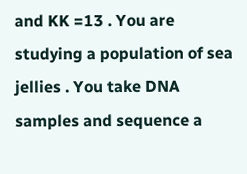and KK =13 . You are studying a population of sea jellies . You take DNA samples and sequence a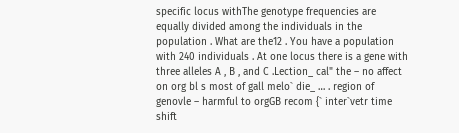specific locus withThe genotype frequencies are equally divided among the individuals in the population . What are the12 . You have a population with 240 individuals . At one locus there is a gene with three alleles A , B , and C .Lection_ cal" the – no affect on org bl s most of gall melo` die_ … . region of genovle – harmful to orgGB recom {` inter`vetr time shift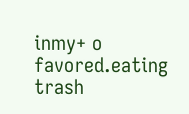inmy+ o favored.eating trash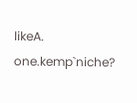likeA. one.kemp`niche?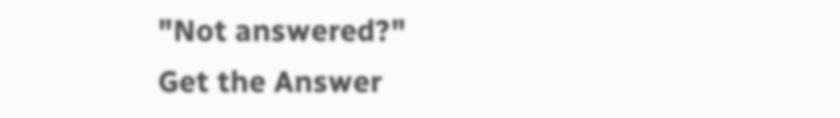"Not answered?"
Get the Answer